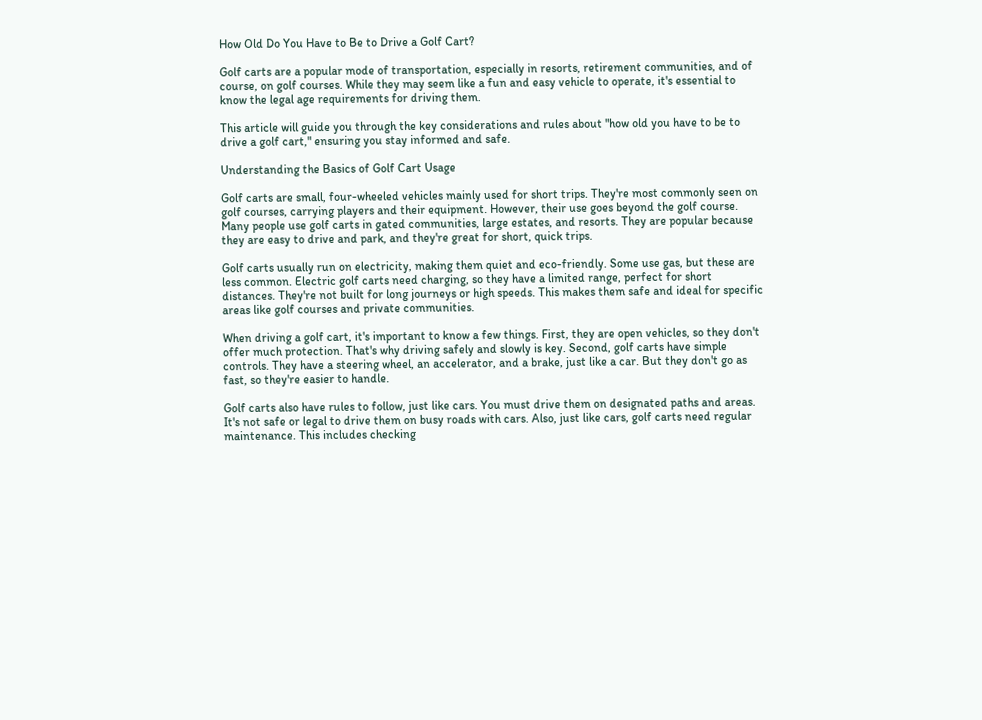How Old Do You Have to Be to Drive a Golf Cart?

Golf carts are a popular mode of transportation, especially in resorts, retirement communities, and of course, on golf courses. While they may seem like a fun and easy vehicle to operate, it's essential to know the legal age requirements for driving them.

This article will guide you through the key considerations and rules about "how old you have to be to drive a golf cart," ensuring you stay informed and safe.

Understanding the Basics of Golf Cart Usage

Golf carts are small, four-wheeled vehicles mainly used for short trips. They're most commonly seen on golf courses, carrying players and their equipment. However, their use goes beyond the golf course. Many people use golf carts in gated communities, large estates, and resorts. They are popular because they are easy to drive and park, and they're great for short, quick trips.

Golf carts usually run on electricity, making them quiet and eco-friendly. Some use gas, but these are less common. Electric golf carts need charging, so they have a limited range, perfect for short distances. They're not built for long journeys or high speeds. This makes them safe and ideal for specific areas like golf courses and private communities.

When driving a golf cart, it's important to know a few things. First, they are open vehicles, so they don't offer much protection. That's why driving safely and slowly is key. Second, golf carts have simple controls. They have a steering wheel, an accelerator, and a brake, just like a car. But they don't go as fast, so they're easier to handle.

Golf carts also have rules to follow, just like cars. You must drive them on designated paths and areas. It's not safe or legal to drive them on busy roads with cars. Also, just like cars, golf carts need regular maintenance. This includes checking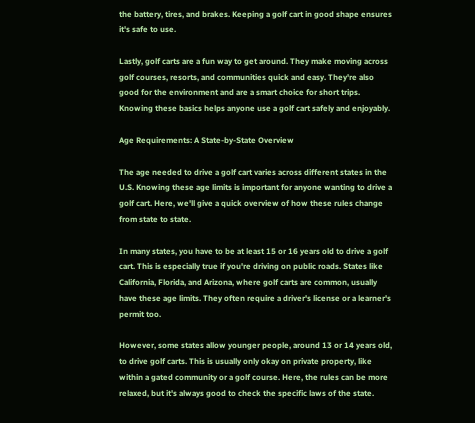the battery, tires, and brakes. Keeping a golf cart in good shape ensures it's safe to use.

Lastly, golf carts are a fun way to get around. They make moving across golf courses, resorts, and communities quick and easy. They're also good for the environment and are a smart choice for short trips. Knowing these basics helps anyone use a golf cart safely and enjoyably.

Age Requirements: A State-by-State Overview

The age needed to drive a golf cart varies across different states in the U.S. Knowing these age limits is important for anyone wanting to drive a golf cart. Here, we'll give a quick overview of how these rules change from state to state.

In many states, you have to be at least 15 or 16 years old to drive a golf cart. This is especially true if you're driving on public roads. States like California, Florida, and Arizona, where golf carts are common, usually have these age limits. They often require a driver's license or a learner's permit too.

However, some states allow younger people, around 13 or 14 years old, to drive golf carts. This is usually only okay on private property, like within a gated community or a golf course. Here, the rules can be more relaxed, but it's always good to check the specific laws of the state.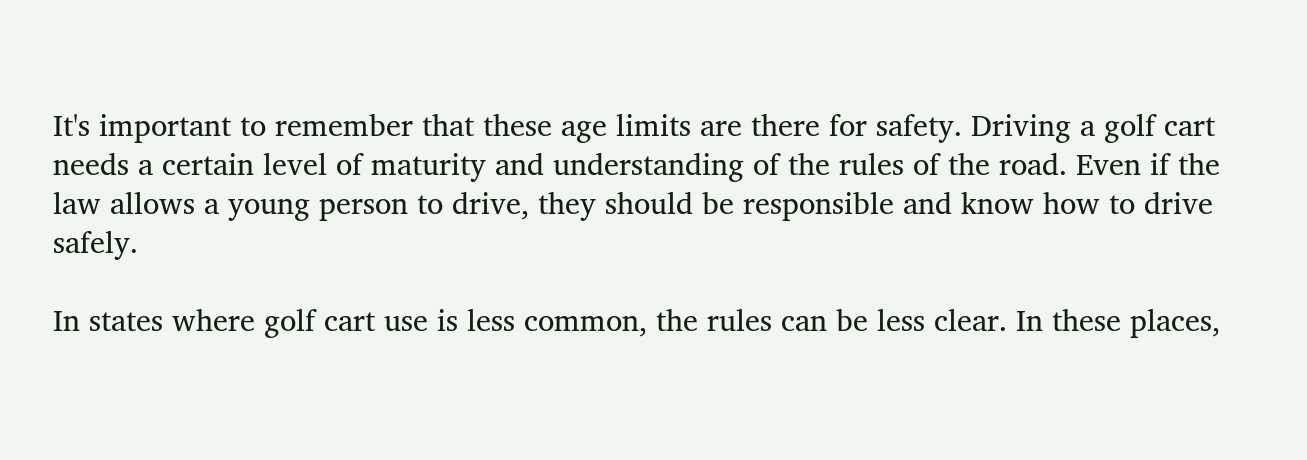It's important to remember that these age limits are there for safety. Driving a golf cart needs a certain level of maturity and understanding of the rules of the road. Even if the law allows a young person to drive, they should be responsible and know how to drive safely.

In states where golf cart use is less common, the rules can be less clear. In these places,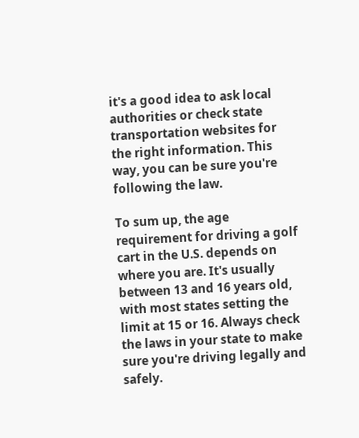it's a good idea to ask local authorities or check state transportation websites for the right information. This way, you can be sure you're following the law.

To sum up, the age requirement for driving a golf cart in the U.S. depends on where you are. It's usually between 13 and 16 years old, with most states setting the limit at 15 or 16. Always check the laws in your state to make sure you're driving legally and safely.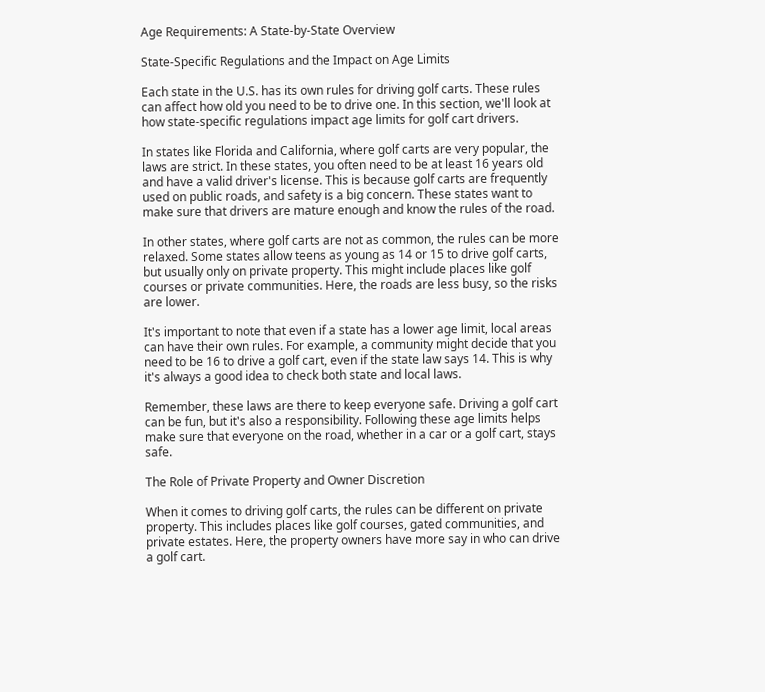Age Requirements: A State-by-State Overview

State-Specific Regulations and the Impact on Age Limits

Each state in the U.S. has its own rules for driving golf carts. These rules can affect how old you need to be to drive one. In this section, we'll look at how state-specific regulations impact age limits for golf cart drivers.

In states like Florida and California, where golf carts are very popular, the laws are strict. In these states, you often need to be at least 16 years old and have a valid driver's license. This is because golf carts are frequently used on public roads, and safety is a big concern. These states want to make sure that drivers are mature enough and know the rules of the road.

In other states, where golf carts are not as common, the rules can be more relaxed. Some states allow teens as young as 14 or 15 to drive golf carts, but usually only on private property. This might include places like golf courses or private communities. Here, the roads are less busy, so the risks are lower.

It's important to note that even if a state has a lower age limit, local areas can have their own rules. For example, a community might decide that you need to be 16 to drive a golf cart, even if the state law says 14. This is why it's always a good idea to check both state and local laws.

Remember, these laws are there to keep everyone safe. Driving a golf cart can be fun, but it's also a responsibility. Following these age limits helps make sure that everyone on the road, whether in a car or a golf cart, stays safe.

The Role of Private Property and Owner Discretion

When it comes to driving golf carts, the rules can be different on private property. This includes places like golf courses, gated communities, and private estates. Here, the property owners have more say in who can drive a golf cart.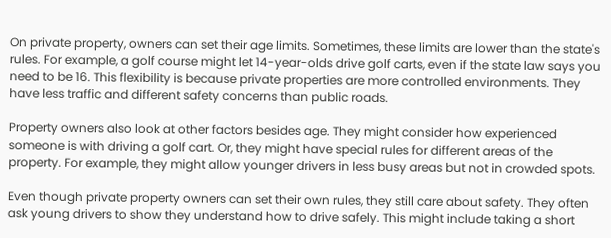On private property, owners can set their age limits. Sometimes, these limits are lower than the state's rules. For example, a golf course might let 14-year-olds drive golf carts, even if the state law says you need to be 16. This flexibility is because private properties are more controlled environments. They have less traffic and different safety concerns than public roads.

Property owners also look at other factors besides age. They might consider how experienced someone is with driving a golf cart. Or, they might have special rules for different areas of the property. For example, they might allow younger drivers in less busy areas but not in crowded spots.

Even though private property owners can set their own rules, they still care about safety. They often ask young drivers to show they understand how to drive safely. This might include taking a short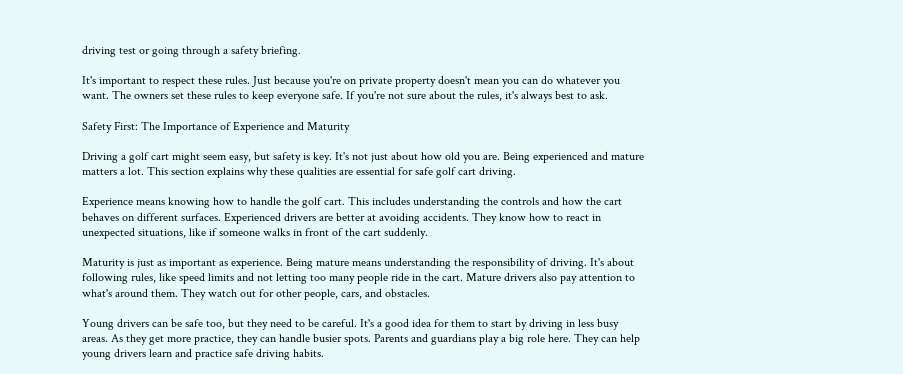driving test or going through a safety briefing.

It's important to respect these rules. Just because you're on private property doesn't mean you can do whatever you want. The owners set these rules to keep everyone safe. If you're not sure about the rules, it's always best to ask.

Safety First: The Importance of Experience and Maturity

Driving a golf cart might seem easy, but safety is key. It's not just about how old you are. Being experienced and mature matters a lot. This section explains why these qualities are essential for safe golf cart driving.

Experience means knowing how to handle the golf cart. This includes understanding the controls and how the cart behaves on different surfaces. Experienced drivers are better at avoiding accidents. They know how to react in unexpected situations, like if someone walks in front of the cart suddenly.

Maturity is just as important as experience. Being mature means understanding the responsibility of driving. It's about following rules, like speed limits and not letting too many people ride in the cart. Mature drivers also pay attention to what's around them. They watch out for other people, cars, and obstacles.

Young drivers can be safe too, but they need to be careful. It's a good idea for them to start by driving in less busy areas. As they get more practice, they can handle busier spots. Parents and guardians play a big role here. They can help young drivers learn and practice safe driving habits.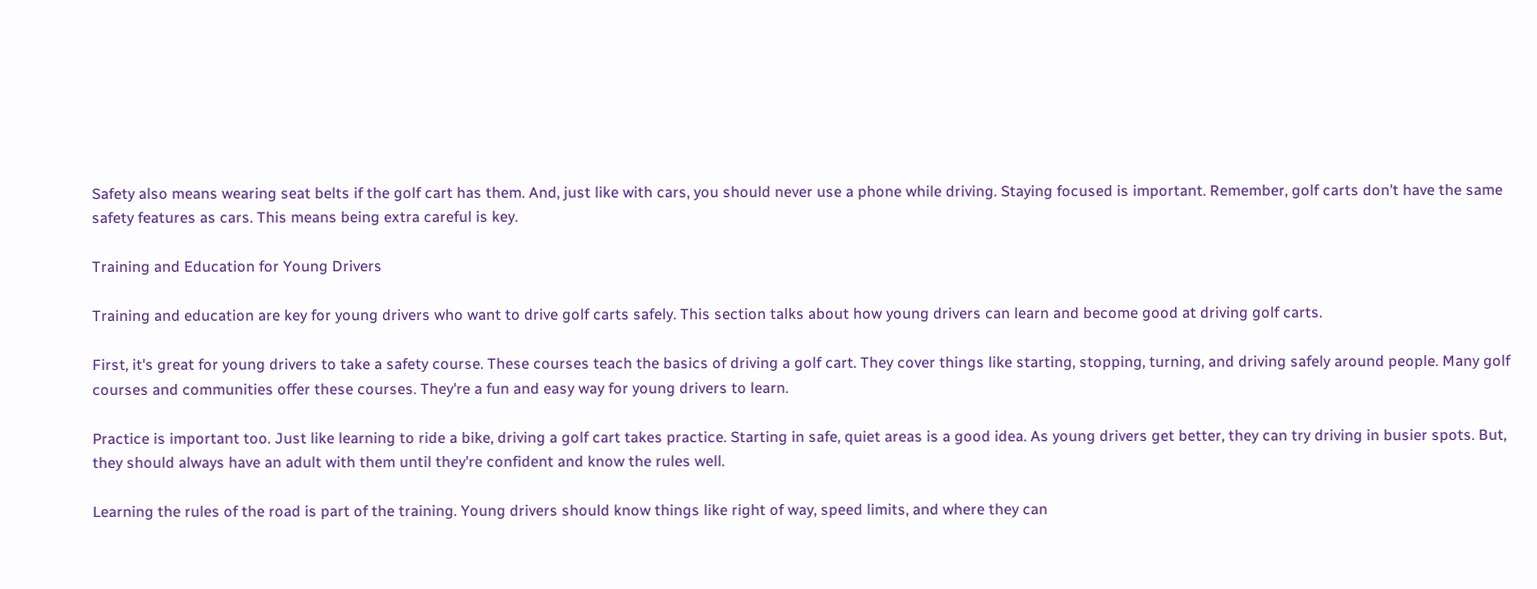Safety also means wearing seat belts if the golf cart has them. And, just like with cars, you should never use a phone while driving. Staying focused is important. Remember, golf carts don't have the same safety features as cars. This means being extra careful is key.

Training and Education for Young Drivers

Training and education are key for young drivers who want to drive golf carts safely. This section talks about how young drivers can learn and become good at driving golf carts.

First, it's great for young drivers to take a safety course. These courses teach the basics of driving a golf cart. They cover things like starting, stopping, turning, and driving safely around people. Many golf courses and communities offer these courses. They're a fun and easy way for young drivers to learn.

Practice is important too. Just like learning to ride a bike, driving a golf cart takes practice. Starting in safe, quiet areas is a good idea. As young drivers get better, they can try driving in busier spots. But, they should always have an adult with them until they're confident and know the rules well.

Learning the rules of the road is part of the training. Young drivers should know things like right of way, speed limits, and where they can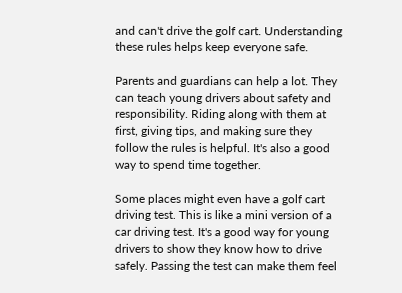and can't drive the golf cart. Understanding these rules helps keep everyone safe.

Parents and guardians can help a lot. They can teach young drivers about safety and responsibility. Riding along with them at first, giving tips, and making sure they follow the rules is helpful. It's also a good way to spend time together.

Some places might even have a golf cart driving test. This is like a mini version of a car driving test. It's a good way for young drivers to show they know how to drive safely. Passing the test can make them feel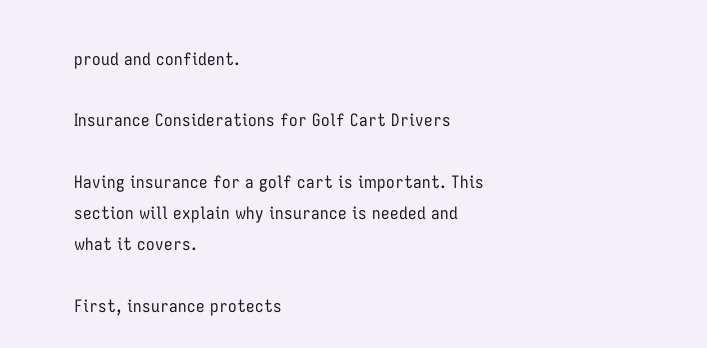proud and confident.

Insurance Considerations for Golf Cart Drivers

Having insurance for a golf cart is important. This section will explain why insurance is needed and what it covers.

First, insurance protects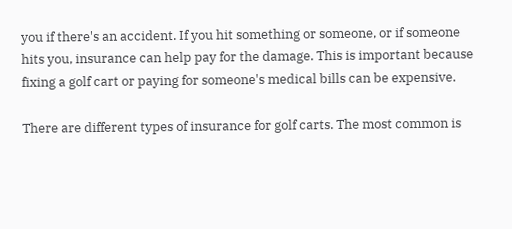you if there's an accident. If you hit something or someone, or if someone hits you, insurance can help pay for the damage. This is important because fixing a golf cart or paying for someone's medical bills can be expensive.

There are different types of insurance for golf carts. The most common is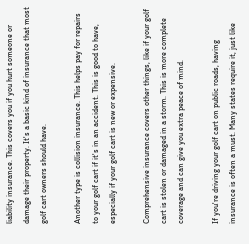liability insurance. This covers you if you hurt someone or damage their property. It's a basic kind of insurance that most golf cart owners should have.

Another type is collision insurance. This helps pay for repairs to your golf cart if it's in an accident. This is good to have, especially if your golf cart is new or expensive.

Comprehensive insurance covers other things, like if your golf cart is stolen or damaged in a storm. This is more complete coverage and can give you extra peace of mind.

If you're driving your golf cart on public roads, having insurance is often a must. Many states require it, just like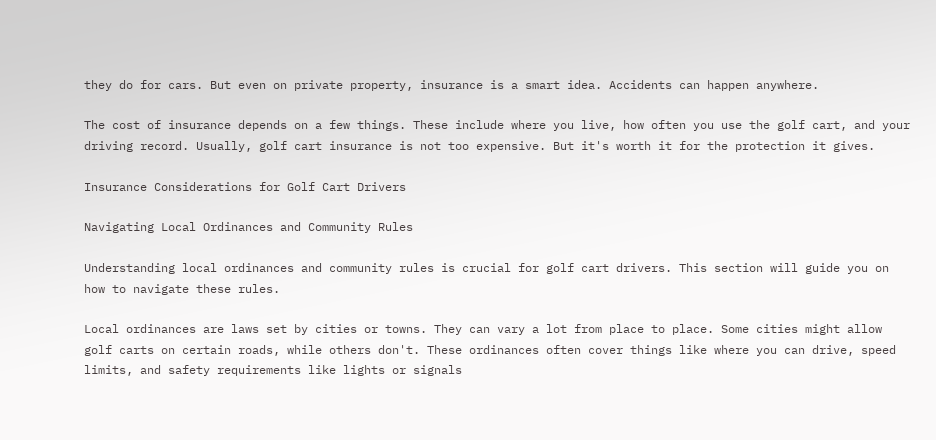they do for cars. But even on private property, insurance is a smart idea. Accidents can happen anywhere.

The cost of insurance depends on a few things. These include where you live, how often you use the golf cart, and your driving record. Usually, golf cart insurance is not too expensive. But it's worth it for the protection it gives.

Insurance Considerations for Golf Cart Drivers

Navigating Local Ordinances and Community Rules

Understanding local ordinances and community rules is crucial for golf cart drivers. This section will guide you on how to navigate these rules.

Local ordinances are laws set by cities or towns. They can vary a lot from place to place. Some cities might allow golf carts on certain roads, while others don't. These ordinances often cover things like where you can drive, speed limits, and safety requirements like lights or signals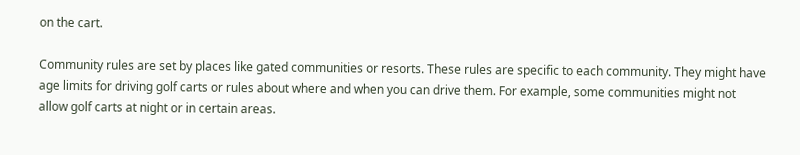on the cart.

Community rules are set by places like gated communities or resorts. These rules are specific to each community. They might have age limits for driving golf carts or rules about where and when you can drive them. For example, some communities might not allow golf carts at night or in certain areas.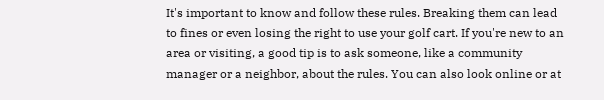It's important to know and follow these rules. Breaking them can lead to fines or even losing the right to use your golf cart. If you're new to an area or visiting, a good tip is to ask someone, like a community manager or a neighbor, about the rules. You can also look online or at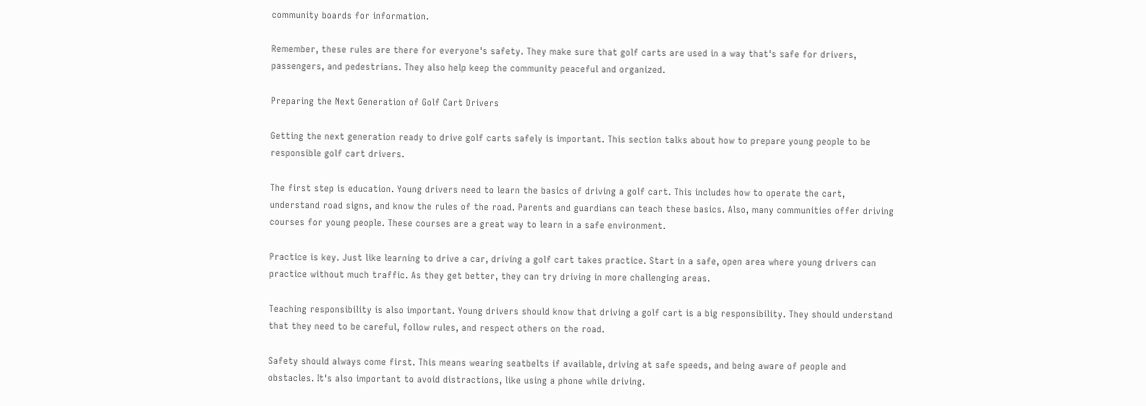community boards for information.

Remember, these rules are there for everyone's safety. They make sure that golf carts are used in a way that's safe for drivers, passengers, and pedestrians. They also help keep the community peaceful and organized.

Preparing the Next Generation of Golf Cart Drivers

Getting the next generation ready to drive golf carts safely is important. This section talks about how to prepare young people to be responsible golf cart drivers.

The first step is education. Young drivers need to learn the basics of driving a golf cart. This includes how to operate the cart, understand road signs, and know the rules of the road. Parents and guardians can teach these basics. Also, many communities offer driving courses for young people. These courses are a great way to learn in a safe environment.

Practice is key. Just like learning to drive a car, driving a golf cart takes practice. Start in a safe, open area where young drivers can practice without much traffic. As they get better, they can try driving in more challenging areas.

Teaching responsibility is also important. Young drivers should know that driving a golf cart is a big responsibility. They should understand that they need to be careful, follow rules, and respect others on the road.

Safety should always come first. This means wearing seatbelts if available, driving at safe speeds, and being aware of people and obstacles. It's also important to avoid distractions, like using a phone while driving.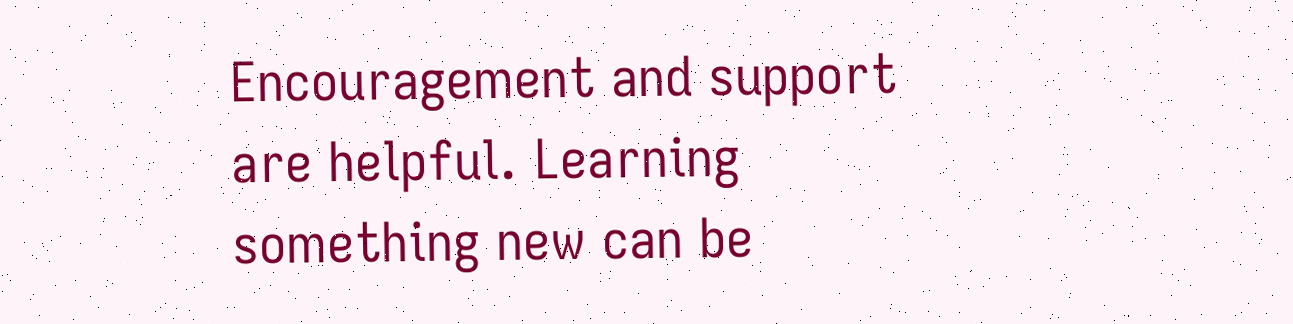Encouragement and support are helpful. Learning something new can be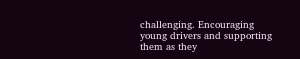challenging. Encouraging young drivers and supporting them as they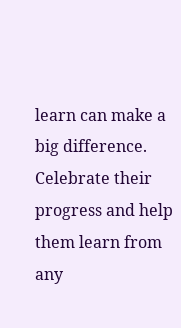learn can make a big difference. Celebrate their progress and help them learn from any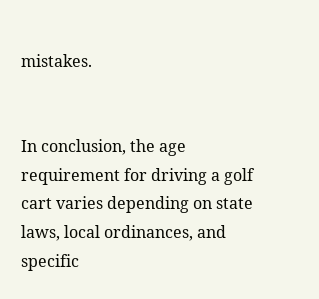mistakes.


In conclusion, the age requirement for driving a golf cart varies depending on state laws, local ordinances, and specific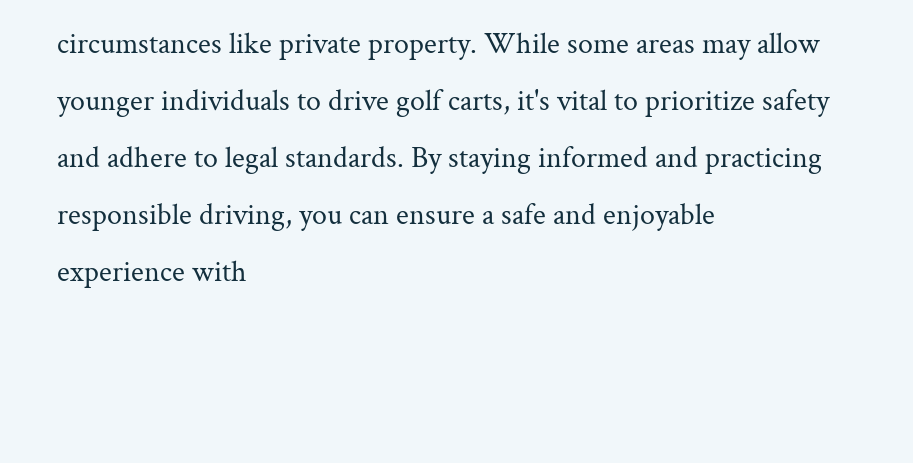circumstances like private property. While some areas may allow younger individuals to drive golf carts, it's vital to prioritize safety and adhere to legal standards. By staying informed and practicing responsible driving, you can ensure a safe and enjoyable experience with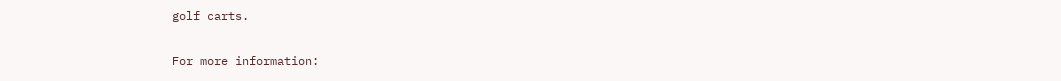golf carts.

For more information: